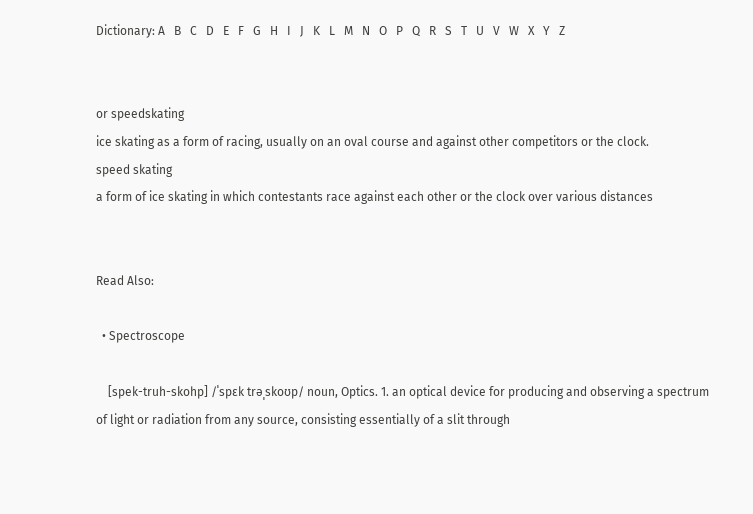Dictionary: A   B   C   D   E   F   G   H   I   J   K   L   M   N   O   P   Q   R   S   T   U   V   W   X   Y   Z


or speedskating
ice skating as a form of racing, usually on an oval course and against other competitors or the clock.
speed skating
a form of ice skating in which contestants race against each other or the clock over various distances


Read Also:

  • Spectroscope

    [spek-truh-skohp] /ˈspɛk trəˌskoʊp/ noun, Optics. 1. an optical device for producing and observing a spectrum of light or radiation from any source, consisting essentially of a slit through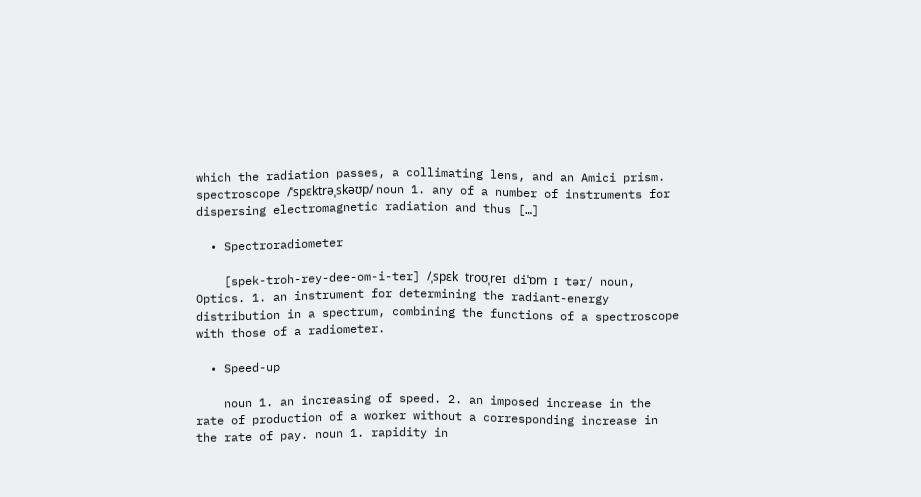which the radiation passes, a collimating lens, and an Amici prism. spectroscope /ˈspɛktrəˌskəʊp/ noun 1. any of a number of instruments for dispersing electromagnetic radiation and thus […]

  • Spectroradiometer

    [spek-troh-rey-dee-om-i-ter] /ˌspɛk troʊˌreɪ diˈɒm ɪ tər/ noun, Optics. 1. an instrument for determining the radiant-energy distribution in a spectrum, combining the functions of a spectroscope with those of a radiometer.

  • Speed-up

    noun 1. an increasing of speed. 2. an imposed increase in the rate of production of a worker without a corresponding increase in the rate of pay. noun 1. rapidity in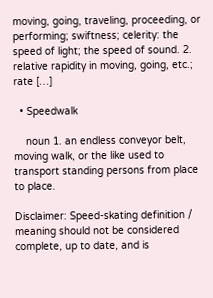moving, going, traveling, proceeding, or performing; swiftness; celerity: the speed of light; the speed of sound. 2. relative rapidity in moving, going, etc.; rate […]

  • Speedwalk

    noun 1. an endless conveyor belt, moving walk, or the like used to transport standing persons from place to place.

Disclaimer: Speed-skating definition / meaning should not be considered complete, up to date, and is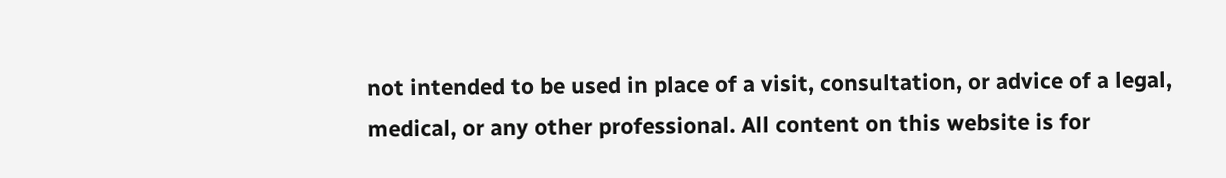not intended to be used in place of a visit, consultation, or advice of a legal, medical, or any other professional. All content on this website is for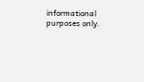informational purposes only.